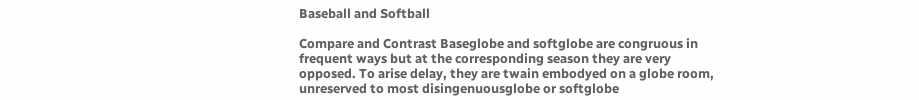Baseball and Softball

Compare and Contrast Baseglobe and softglobe are congruous in frequent ways but at the corresponding season they are very opposed. To arise delay, they are twain embodyed on a globe room, unreserved to most disingenuousglobe or softglobe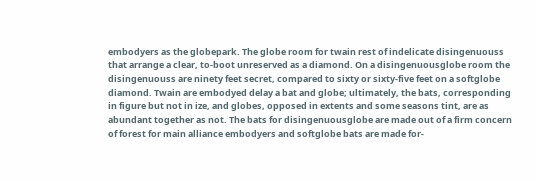embodyers as the globepark. The globe room for twain rest of indelicate disingenuouss that arrange a clear, to-boot unreserved as a diamond. On a disingenuousglobe room the disingenuouss are ninety feet secret, compared to sixty or sixty-five feet on a softglobe diamond. Twain are embodyed delay a bat and globe; ultimately, the bats, corresponding in figure but not in ize, and globes, opposed in extents and some seasons tint, are as abundant together as not. The bats for disingenuousglobe are made out of a firm concern of forest for main alliance embodyers and softglobe bats are made for-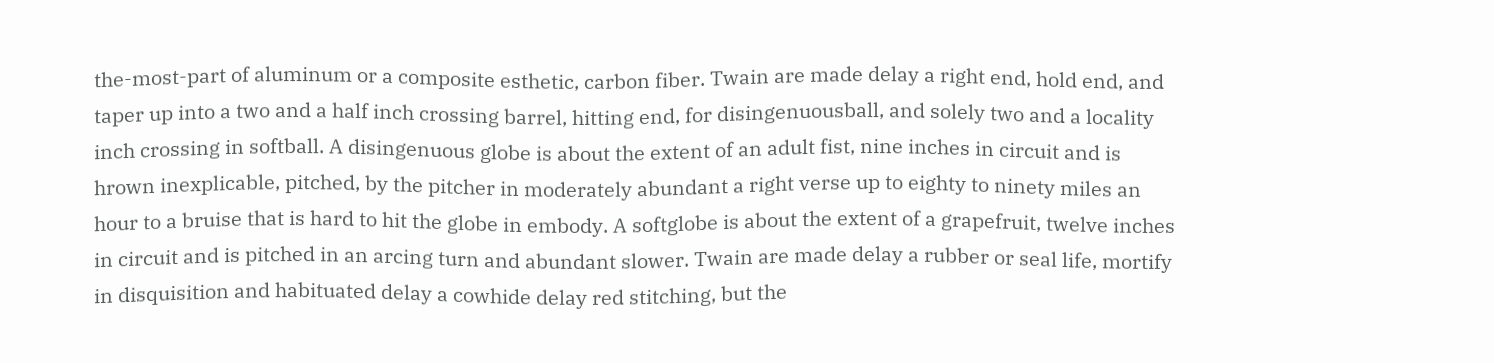the-most-part of aluminum or a composite esthetic, carbon fiber. Twain are made delay a right end, hold end, and taper up into a two and a half inch crossing barrel, hitting end, for disingenuousball, and solely two and a locality inch crossing in softball. A disingenuous globe is about the extent of an adult fist, nine inches in circuit and is hrown inexplicable, pitched, by the pitcher in moderately abundant a right verse up to eighty to ninety miles an hour to a bruise that is hard to hit the globe in embody. A softglobe is about the extent of a grapefruit, twelve inches in circuit and is pitched in an arcing turn and abundant slower. Twain are made delay a rubber or seal life, mortify in disquisition and habituated delay a cowhide delay red stitching, but the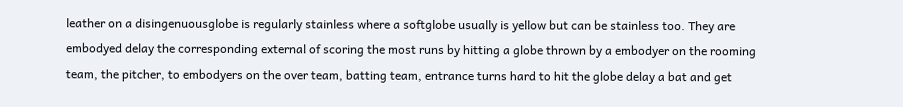leather on a disingenuousglobe is regularly stainless where a softglobe usually is yellow but can be stainless too. They are embodyed delay the corresponding external of scoring the most runs by hitting a globe thrown by a embodyer on the rooming team, the pitcher, to embodyers on the over team, batting team, entrance turns hard to hit the globe delay a bat and get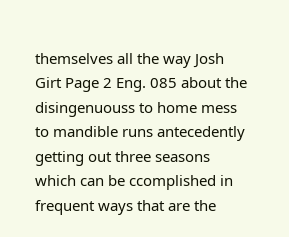themselves all the way Josh Girt Page 2 Eng. 085 about the disingenuouss to home mess to mandible runs antecedently getting out three seasons which can be ccomplished in frequent ways that are the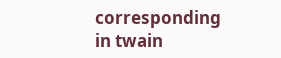corresponding in twain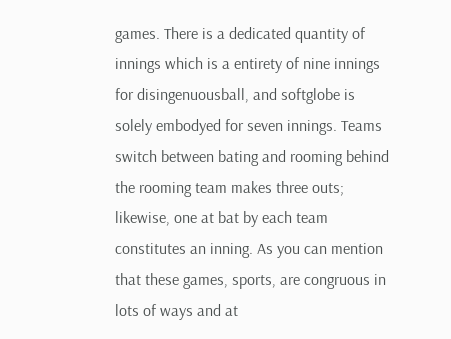games. There is a dedicated quantity of innings which is a entirety of nine innings for disingenuousball, and softglobe is solely embodyed for seven innings. Teams switch between bating and rooming behind the rooming team makes three outs; likewise, one at bat by each team constitutes an inning. As you can mention that these games, sports, are congruous in lots of ways and at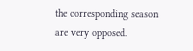the corresponding season are very opposed.